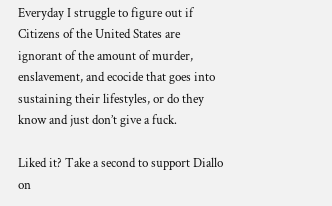Everyday I struggle to figure out if Citizens of the United States are ignorant of the amount of murder, enslavement, and ecocide that goes into sustaining their lifestyles, or do they know and just don’t give a fuck.

Liked it? Take a second to support Diallo on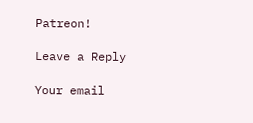Patreon!

Leave a Reply

Your email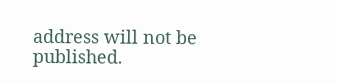address will not be published.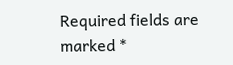Required fields are marked *